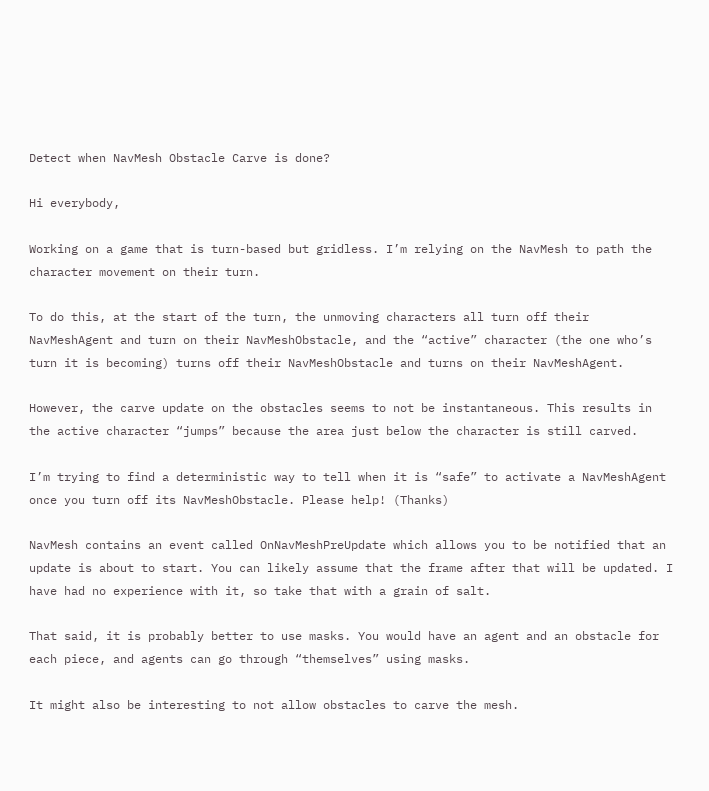Detect when NavMesh Obstacle Carve is done?

Hi everybody,

Working on a game that is turn-based but gridless. I’m relying on the NavMesh to path the character movement on their turn.

To do this, at the start of the turn, the unmoving characters all turn off their NavMeshAgent and turn on their NavMeshObstacle, and the “active” character (the one who’s turn it is becoming) turns off their NavMeshObstacle and turns on their NavMeshAgent.

However, the carve update on the obstacles seems to not be instantaneous. This results in the active character “jumps” because the area just below the character is still carved.

I’m trying to find a deterministic way to tell when it is “safe” to activate a NavMeshAgent once you turn off its NavMeshObstacle. Please help! (Thanks)

NavMesh contains an event called OnNavMeshPreUpdate which allows you to be notified that an update is about to start. You can likely assume that the frame after that will be updated. I have had no experience with it, so take that with a grain of salt.

That said, it is probably better to use masks. You would have an agent and an obstacle for each piece, and agents can go through “themselves” using masks.

It might also be interesting to not allow obstacles to carve the mesh.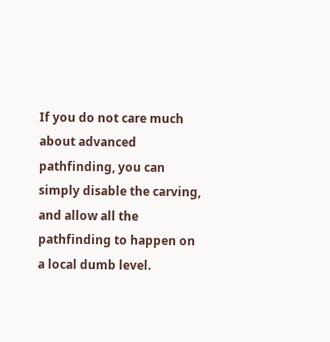If you do not care much about advanced pathfinding, you can simply disable the carving, and allow all the pathfinding to happen on a local dumb level.